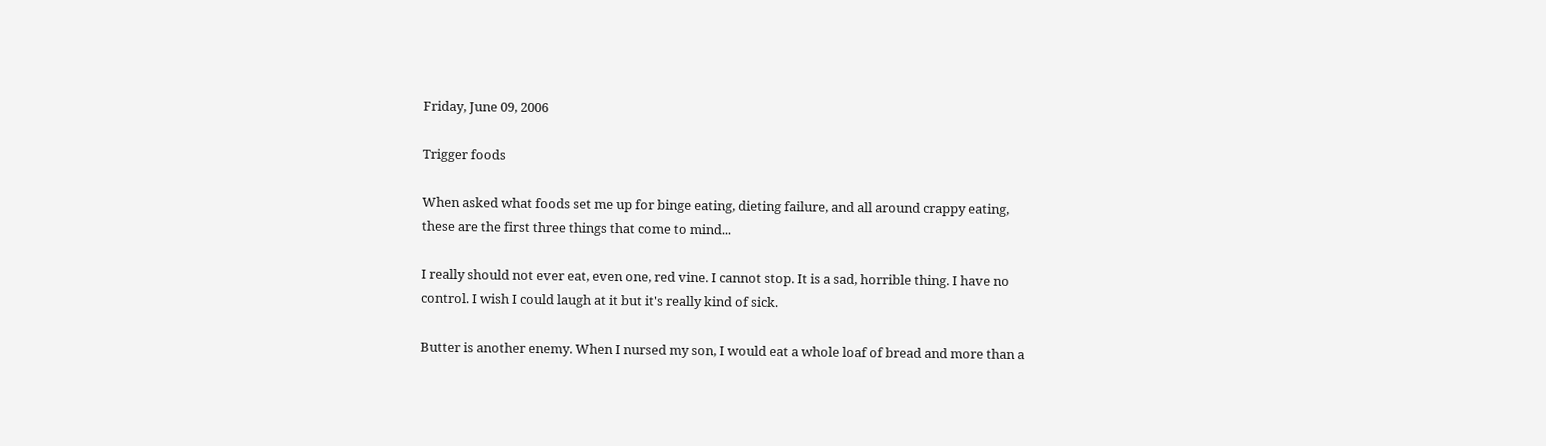Friday, June 09, 2006

Trigger foods

When asked what foods set me up for binge eating, dieting failure, and all around crappy eating, these are the first three things that come to mind...

I really should not ever eat, even one, red vine. I cannot stop. It is a sad, horrible thing. I have no control. I wish I could laugh at it but it's really kind of sick.

Butter is another enemy. When I nursed my son, I would eat a whole loaf of bread and more than a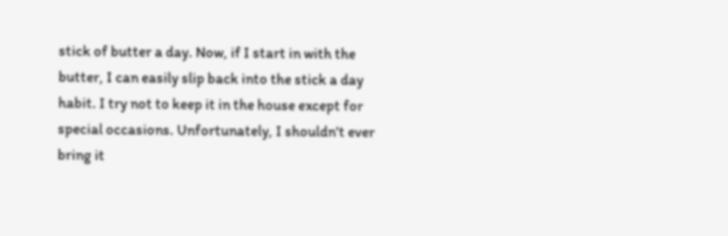stick of butter a day. Now, if I start in with the butter, I can easily slip back into the stick a day habit. I try not to keep it in the house except for special occasions. Unfortunately, I shouldn't ever bring it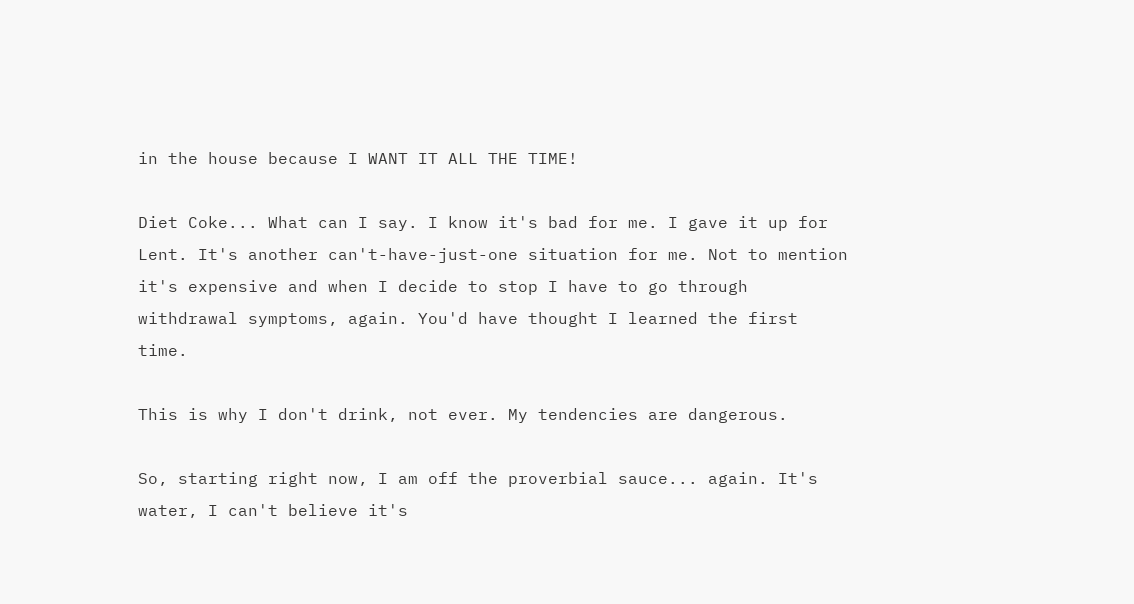in the house because I WANT IT ALL THE TIME!

Diet Coke... What can I say. I know it's bad for me. I gave it up for Lent. It's another can't-have-just-one situation for me. Not to mention it's expensive and when I decide to stop I have to go through withdrawal symptoms, again. You'd have thought I learned the first time.

This is why I don't drink, not ever. My tendencies are dangerous.

So, starting right now, I am off the proverbial sauce... again. It's water, I can't believe it's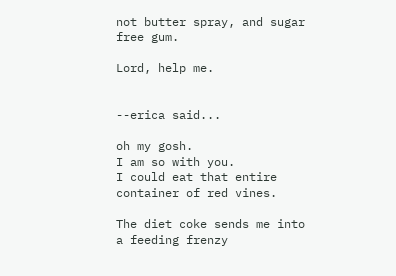not butter spray, and sugar free gum.

Lord, help me.


--erica said...

oh my gosh.
I am so with you.
I could eat that entire container of red vines.

The diet coke sends me into a feeding frenzy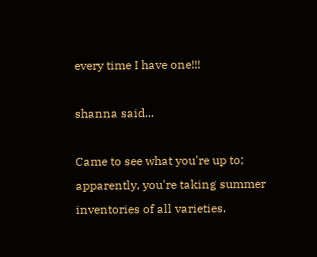every time I have one!!!

shanna said...

Came to see what you're up to; apparently, you're taking summer inventories of all varieties.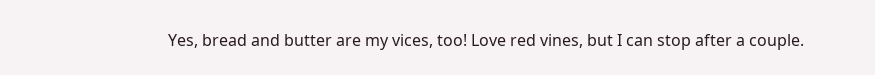Yes, bread and butter are my vices, too! Love red vines, but I can stop after a couple.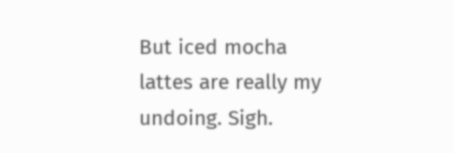But iced mocha lattes are really my undoing. Sigh.